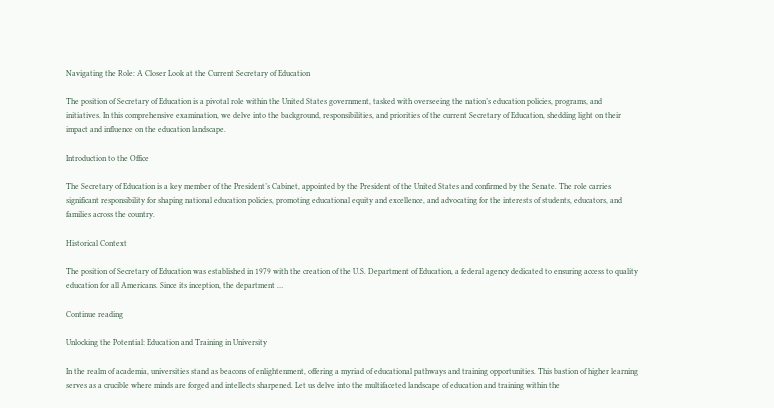Navigating the Role: A Closer Look at the Current Secretary of Education

The position of Secretary of Education is a pivotal role within the United States government, tasked with overseeing the nation’s education policies, programs, and initiatives. In this comprehensive examination, we delve into the background, responsibilities, and priorities of the current Secretary of Education, shedding light on their impact and influence on the education landscape.

Introduction to the Office

The Secretary of Education is a key member of the President’s Cabinet, appointed by the President of the United States and confirmed by the Senate. The role carries significant responsibility for shaping national education policies, promoting educational equity and excellence, and advocating for the interests of students, educators, and families across the country.

Historical Context

The position of Secretary of Education was established in 1979 with the creation of the U.S. Department of Education, a federal agency dedicated to ensuring access to quality education for all Americans. Since its inception, the department …

Continue reading

Unlocking the Potential: Education and Training in University

In the realm of academia, universities stand as beacons of enlightenment, offering a myriad of educational pathways and training opportunities. This bastion of higher learning serves as a crucible where minds are forged and intellects sharpened. Let us delve into the multifaceted landscape of education and training within the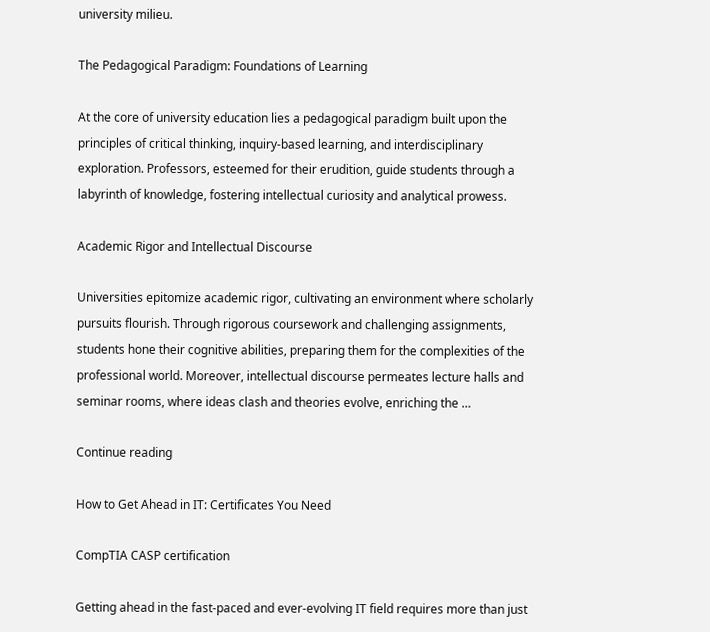university milieu.

The Pedagogical Paradigm: Foundations of Learning

At the core of university education lies a pedagogical paradigm built upon the principles of critical thinking, inquiry-based learning, and interdisciplinary exploration. Professors, esteemed for their erudition, guide students through a labyrinth of knowledge, fostering intellectual curiosity and analytical prowess.

Academic Rigor and Intellectual Discourse

Universities epitomize academic rigor, cultivating an environment where scholarly pursuits flourish. Through rigorous coursework and challenging assignments, students hone their cognitive abilities, preparing them for the complexities of the professional world. Moreover, intellectual discourse permeates lecture halls and seminar rooms, where ideas clash and theories evolve, enriching the …

Continue reading

How to Get Ahead in IT: Certificates You Need

CompTIA CASP certification

Getting ahead in the fast-paced and ever-evolving IT field requires more than just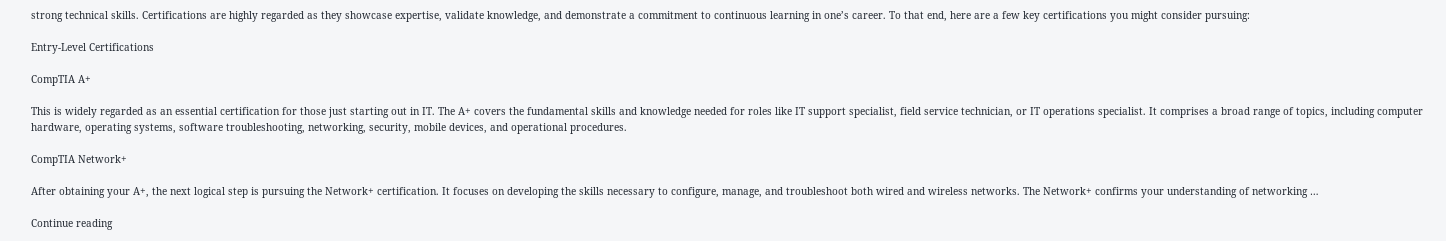strong technical skills. Certifications are highly regarded as they showcase expertise, validate knowledge, and demonstrate a commitment to continuous learning in one’s career. To that end, here are a few key certifications you might consider pursuing:

Entry-Level Certifications

CompTIA A+

This is widely regarded as an essential certification for those just starting out in IT. The A+ covers the fundamental skills and knowledge needed for roles like IT support specialist, field service technician, or IT operations specialist. It comprises a broad range of topics, including computer hardware, operating systems, software troubleshooting, networking, security, mobile devices, and operational procedures.

CompTIA Network+

After obtaining your A+, the next logical step is pursuing the Network+ certification. It focuses on developing the skills necessary to configure, manage, and troubleshoot both wired and wireless networks. The Network+ confirms your understanding of networking …

Continue reading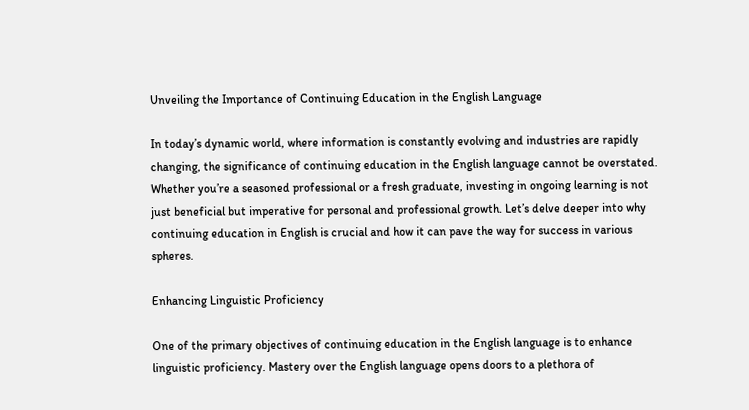Unveiling the Importance of Continuing Education in the English Language

In today’s dynamic world, where information is constantly evolving and industries are rapidly changing, the significance of continuing education in the English language cannot be overstated. Whether you’re a seasoned professional or a fresh graduate, investing in ongoing learning is not just beneficial but imperative for personal and professional growth. Let’s delve deeper into why continuing education in English is crucial and how it can pave the way for success in various spheres.

Enhancing Linguistic Proficiency

One of the primary objectives of continuing education in the English language is to enhance linguistic proficiency. Mastery over the English language opens doors to a plethora of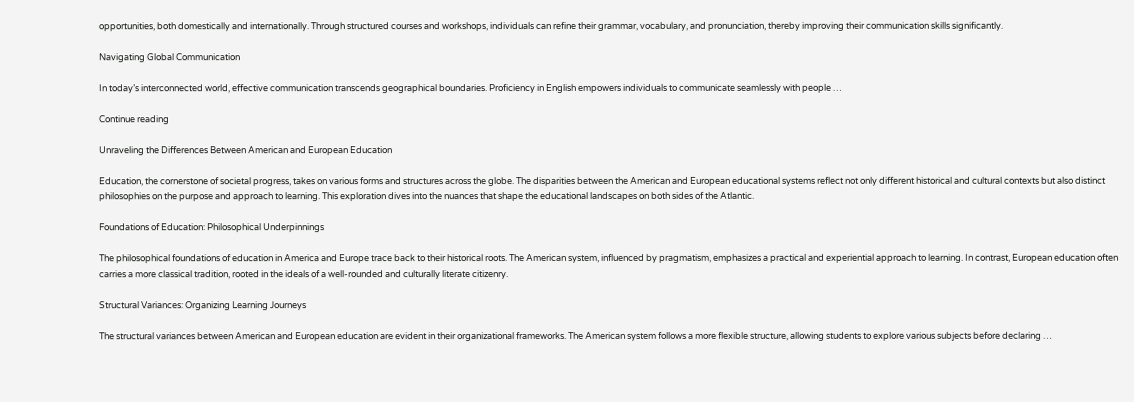opportunities, both domestically and internationally. Through structured courses and workshops, individuals can refine their grammar, vocabulary, and pronunciation, thereby improving their communication skills significantly.

Navigating Global Communication

In today’s interconnected world, effective communication transcends geographical boundaries. Proficiency in English empowers individuals to communicate seamlessly with people …

Continue reading

Unraveling the Differences Between American and European Education

Education, the cornerstone of societal progress, takes on various forms and structures across the globe. The disparities between the American and European educational systems reflect not only different historical and cultural contexts but also distinct philosophies on the purpose and approach to learning. This exploration dives into the nuances that shape the educational landscapes on both sides of the Atlantic.

Foundations of Education: Philosophical Underpinnings

The philosophical foundations of education in America and Europe trace back to their historical roots. The American system, influenced by pragmatism, emphasizes a practical and experiential approach to learning. In contrast, European education often carries a more classical tradition, rooted in the ideals of a well-rounded and culturally literate citizenry.

Structural Variances: Organizing Learning Journeys

The structural variances between American and European education are evident in their organizational frameworks. The American system follows a more flexible structure, allowing students to explore various subjects before declaring …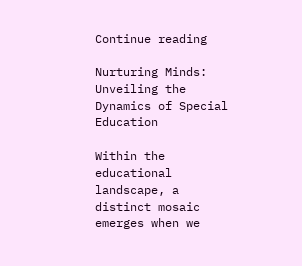Continue reading

Nurturing Minds: Unveiling the Dynamics of Special Education

Within the educational landscape, a distinct mosaic emerges when we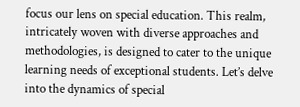focus our lens on special education. This realm, intricately woven with diverse approaches and methodologies, is designed to cater to the unique learning needs of exceptional students. Let’s delve into the dynamics of special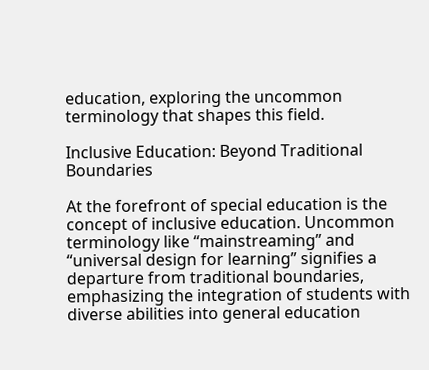education, exploring the uncommon terminology that shapes this field.

Inclusive Education: Beyond Traditional Boundaries

At the forefront of special education is the concept of inclusive education. Uncommon terminology like “mainstreaming” and “universal design for learning” signifies a departure from traditional boundaries, emphasizing the integration of students with diverse abilities into general education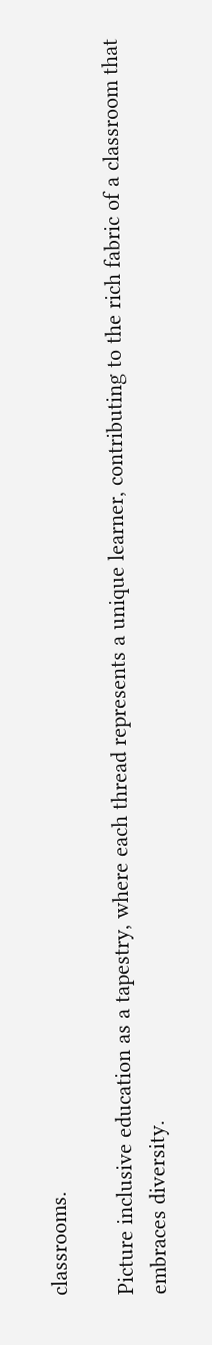classrooms.

Picture inclusive education as a tapestry, where each thread represents a unique learner, contributing to the rich fabric of a classroom that embraces diversity.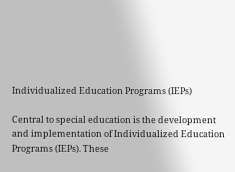Individualized Education Programs (IEPs)

Central to special education is the development and implementation of Individualized Education Programs (IEPs). These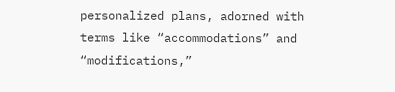personalized plans, adorned with terms like “accommodations” and “modifications,”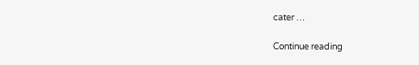cater …

Continue reading